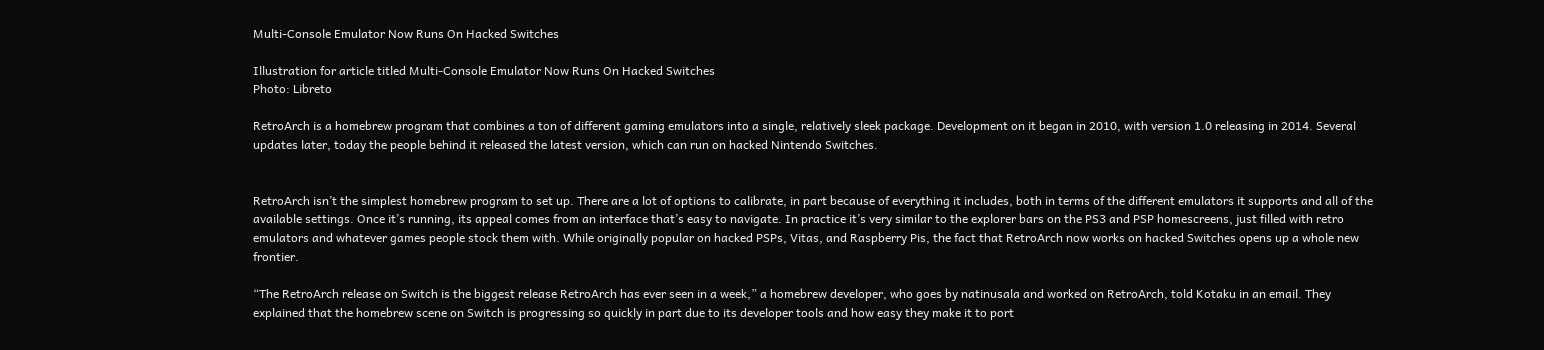Multi-Console Emulator Now Runs On Hacked Switches

Illustration for article titled Multi-Console Emulator Now Runs On Hacked Switches
Photo: Libreto

RetroArch is a homebrew program that combines a ton of different gaming emulators into a single, relatively sleek package. Development on it began in 2010, with version 1.0 releasing in 2014. Several updates later, today the people behind it released the latest version, which can run on hacked Nintendo Switches.


RetroArch isn’t the simplest homebrew program to set up. There are a lot of options to calibrate, in part because of everything it includes, both in terms of the different emulators it supports and all of the available settings. Once it’s running, its appeal comes from an interface that’s easy to navigate. In practice it’s very similar to the explorer bars on the PS3 and PSP homescreens, just filled with retro emulators and whatever games people stock them with. While originally popular on hacked PSPs, Vitas, and Raspberry Pis, the fact that RetroArch now works on hacked Switches opens up a whole new frontier.

“The RetroArch release on Switch is the biggest release RetroArch has ever seen in a week,” a homebrew developer, who goes by natinusala and worked on RetroArch, told Kotaku in an email. They explained that the homebrew scene on Switch is progressing so quickly in part due to its developer tools and how easy they make it to port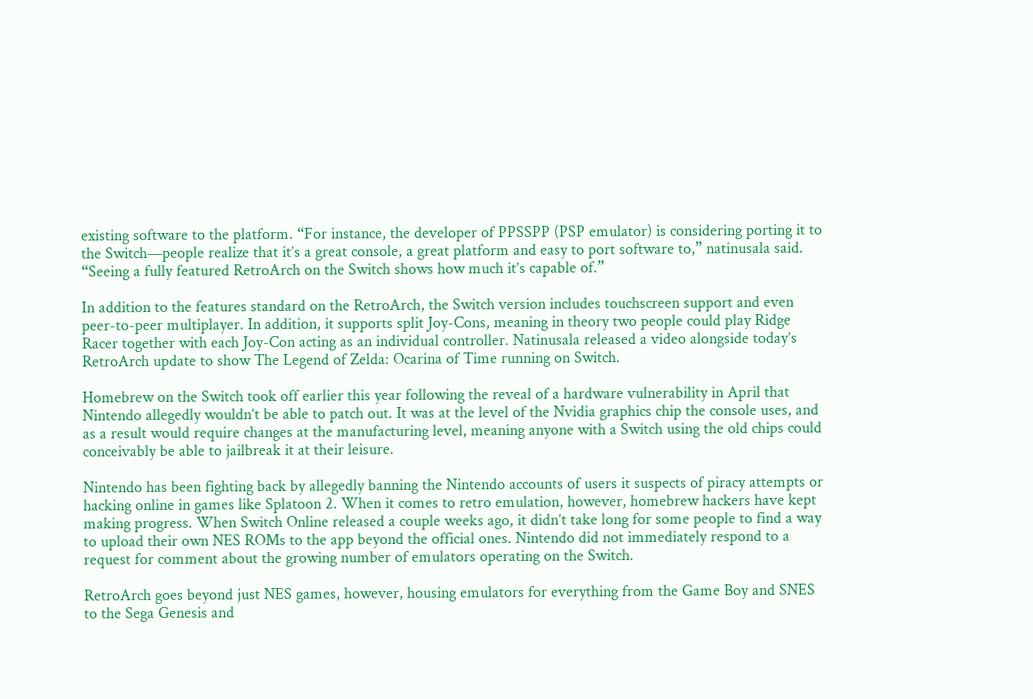existing software to the platform. “For instance, the developer of PPSSPP (PSP emulator) is considering porting it to the Switch—people realize that it’s a great console, a great platform and easy to port software to,” natinusala said. “Seeing a fully featured RetroArch on the Switch shows how much it’s capable of.”

In addition to the features standard on the RetroArch, the Switch version includes touchscreen support and even peer-to-peer multiplayer. In addition, it supports split Joy-Cons, meaning in theory two people could play Ridge Racer together with each Joy-Con acting as an individual controller. Natinusala released a video alongside today’s RetroArch update to show The Legend of Zelda: Ocarina of Time running on Switch.

Homebrew on the Switch took off earlier this year following the reveal of a hardware vulnerability in April that Nintendo allegedly wouldn’t be able to patch out. It was at the level of the Nvidia graphics chip the console uses, and as a result would require changes at the manufacturing level, meaning anyone with a Switch using the old chips could conceivably be able to jailbreak it at their leisure.

Nintendo has been fighting back by allegedly banning the Nintendo accounts of users it suspects of piracy attempts or hacking online in games like Splatoon 2. When it comes to retro emulation, however, homebrew hackers have kept making progress. When Switch Online released a couple weeks ago, it didn’t take long for some people to find a way to upload their own NES ROMs to the app beyond the official ones. Nintendo did not immediately respond to a request for comment about the growing number of emulators operating on the Switch.

RetroArch goes beyond just NES games, however, housing emulators for everything from the Game Boy and SNES to the Sega Genesis and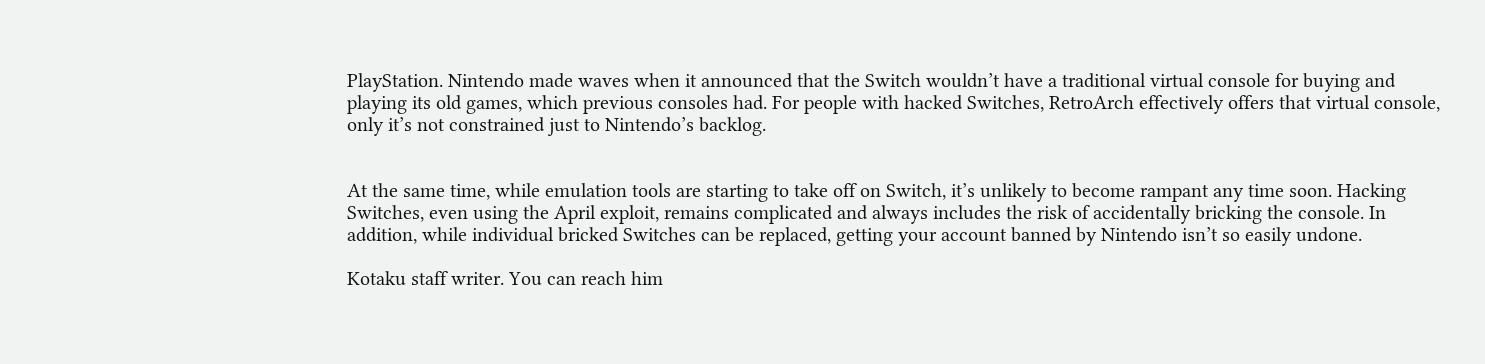PlayStation. Nintendo made waves when it announced that the Switch wouldn’t have a traditional virtual console for buying and playing its old games, which previous consoles had. For people with hacked Switches, RetroArch effectively offers that virtual console, only it’s not constrained just to Nintendo’s backlog.


At the same time, while emulation tools are starting to take off on Switch, it’s unlikely to become rampant any time soon. Hacking Switches, even using the April exploit, remains complicated and always includes the risk of accidentally bricking the console. In addition, while individual bricked Switches can be replaced, getting your account banned by Nintendo isn’t so easily undone.

Kotaku staff writer. You can reach him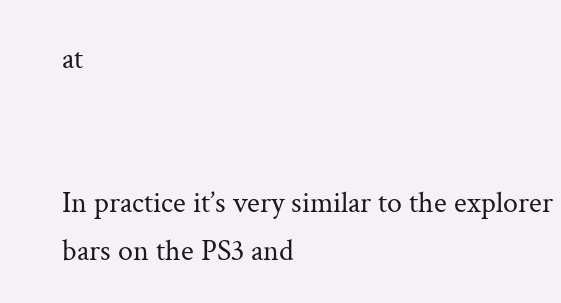at


In practice it’s very similar to the explorer bars on the PS3 and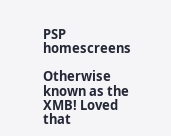PSP homescreens

Otherwise known as the XMB! Loved that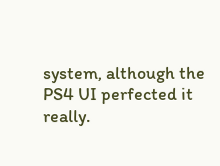system, although the PS4 UI perfected it really.